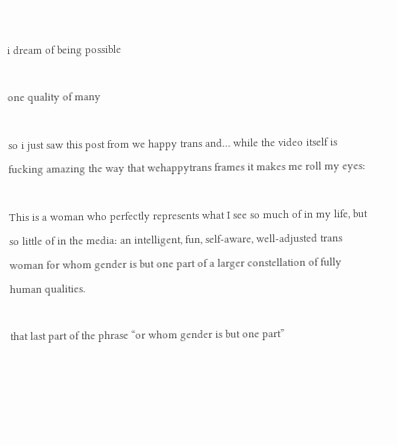i dream of being possible

one quality of many

so i just saw this post from we happy trans and… while the video itself is fucking amazing the way that wehappytrans frames it makes me roll my eyes:

This is a woman who perfectly represents what I see so much of in my life, but so little of in the media: an intelligent, fun, self-aware, well-adjusted trans woman for whom gender is but one part of a larger constellation of fully human qualities.

that last part of the phrase “or whom gender is but one part”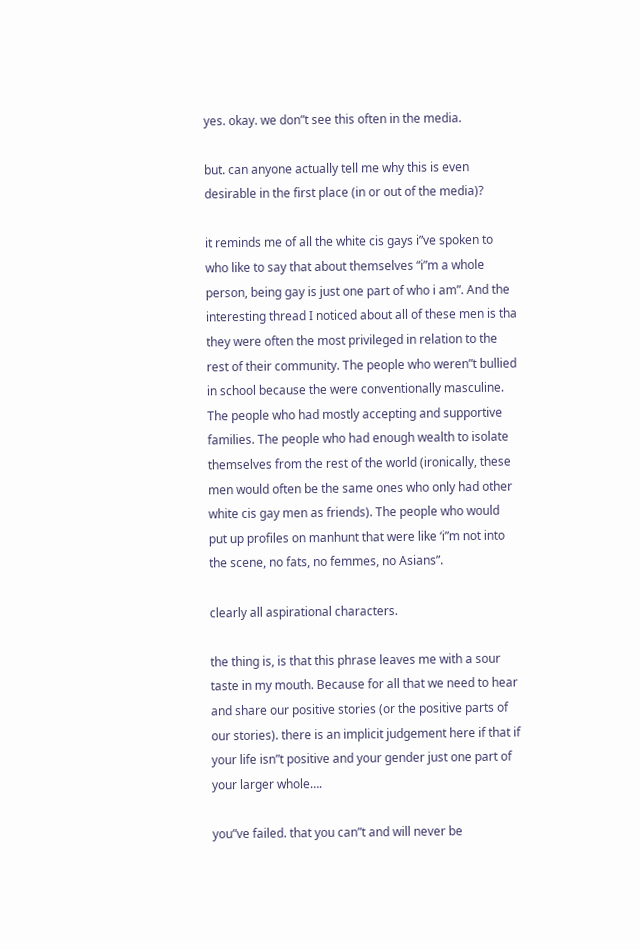yes. okay. we don”t see this often in the media.

but. can anyone actually tell me why this is even desirable in the first place (in or out of the media)?

it reminds me of all the white cis gays i”ve spoken to who like to say that about themselves “i”m a whole person, being gay is just one part of who i am”. And the interesting thread I noticed about all of these men is tha they were often the most privileged in relation to the rest of their community. The people who weren”t bullied in school because the were conventionally masculine. The people who had mostly accepting and supportive families. The people who had enough wealth to isolate themselves from the rest of the world (ironically, these men would often be the same ones who only had other white cis gay men as friends). The people who would put up profiles on manhunt that were like ‘i”m not into the scene, no fats, no femmes, no Asians”.

clearly all aspirational characters.

the thing is, is that this phrase leaves me with a sour taste in my mouth. Because for all that we need to hear and share our positive stories (or the positive parts of our stories). there is an implicit judgement here if that if your life isn”t positive and your gender just one part of your larger whole….

you”ve failed. that you can”t and will never be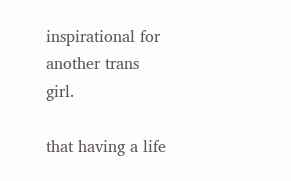inspirational for another trans girl.

that having a life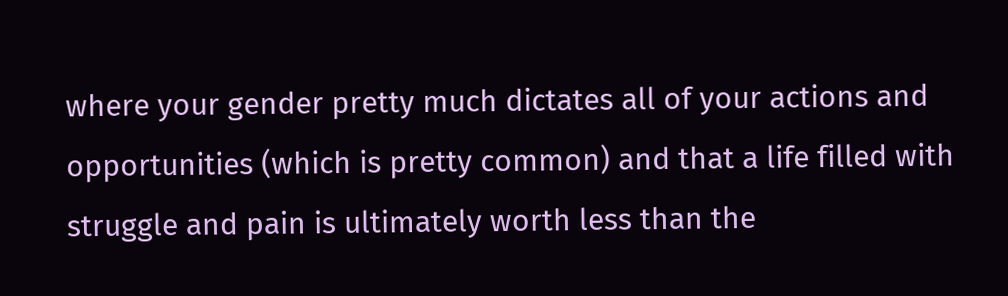where your gender pretty much dictates all of your actions and opportunities (which is pretty common) and that a life filled with struggle and pain is ultimately worth less than the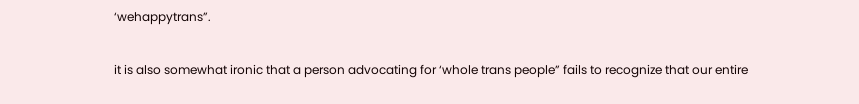‘wehappytrans”.

it is also somewhat ironic that a person advocating for ‘whole trans people” fails to recognize that our entire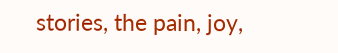stories, the pain, joy,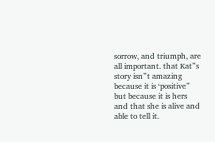sorrow, and triumph, are all important. that Kat”s story isn”t amazing because it is ‘positive” but because it is hers and that she is alive and able to tell it.